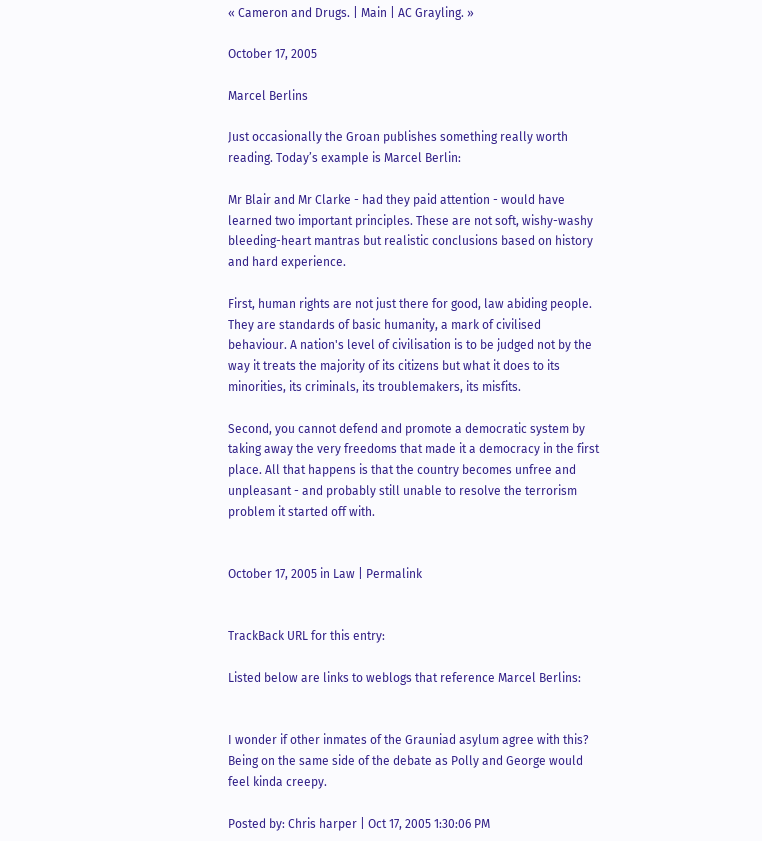« Cameron and Drugs. | Main | AC Grayling. »

October 17, 2005

Marcel Berlins

Just occasionally the Groan publishes something really worth reading. Today’s example is Marcel Berlin:

Mr Blair and Mr Clarke - had they paid attention - would have learned two important principles. These are not soft, wishy-washy bleeding-heart mantras but realistic conclusions based on history and hard experience.

First, human rights are not just there for good, law abiding people. They are standards of basic humanity, a mark of civilised behaviour. A nation's level of civilisation is to be judged not by the way it treats the majority of its citizens but what it does to its minorities, its criminals, its troublemakers, its misfits.

Second, you cannot defend and promote a democratic system by taking away the very freedoms that made it a democracy in the first place. All that happens is that the country becomes unfree and unpleasant - and probably still unable to resolve the terrorism problem it started off with.


October 17, 2005 in Law | Permalink


TrackBack URL for this entry:

Listed below are links to weblogs that reference Marcel Berlins:


I wonder if other inmates of the Grauniad asylum agree with this? Being on the same side of the debate as Polly and George would feel kinda creepy.

Posted by: Chris harper | Oct 17, 2005 1:30:06 PM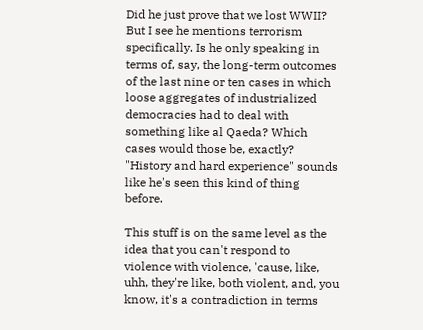Did he just prove that we lost WWII? But I see he mentions terrorism specifically. Is he only speaking in terms of, say, the long-term outcomes of the last nine or ten cases in which loose aggregates of industrialized democracies had to deal with something like al Qaeda? Which cases would those be, exactly? "History and hard experience" sounds like he's seen this kind of thing before.

This stuff is on the same level as the idea that you can't respond to violence with violence, 'cause, like, uhh, they're like, both violent, and, you know, it's a contradiction in terms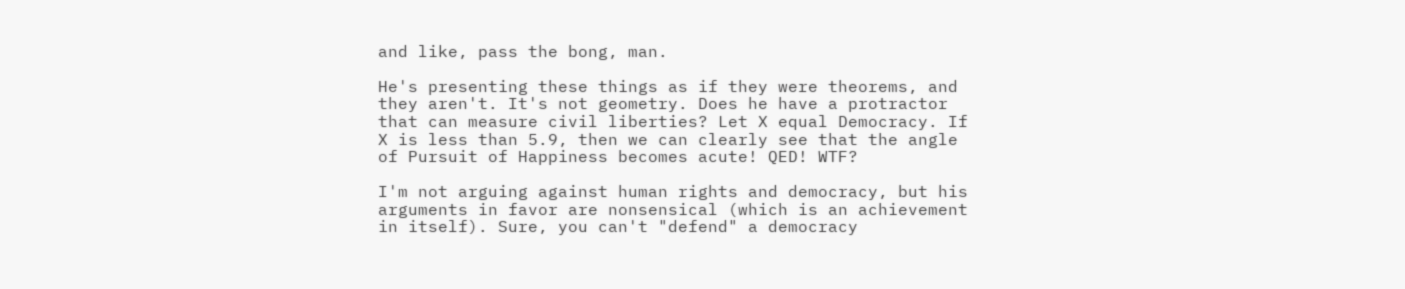and like, pass the bong, man.

He's presenting these things as if they were theorems, and they aren't. It's not geometry. Does he have a protractor that can measure civil liberties? Let X equal Democracy. If X is less than 5.9, then we can clearly see that the angle of Pursuit of Happiness becomes acute! QED! WTF?

I'm not arguing against human rights and democracy, but his arguments in favor are nonsensical (which is an achievement in itself). Sure, you can't "defend" a democracy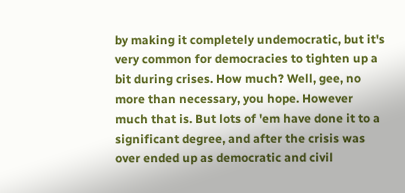by making it completely undemocratic, but it's very common for democracies to tighten up a bit during crises. How much? Well, gee, no more than necessary, you hope. However much that is. But lots of 'em have done it to a significant degree, and after the crisis was over ended up as democratic and civil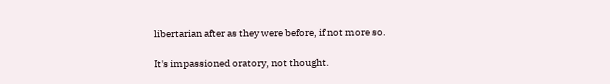libertarian after as they were before, if not more so.

It's impassioned oratory, not thought.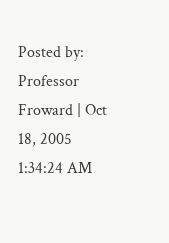Posted by: Professor Froward | Oct 18, 2005 1:34:24 AM